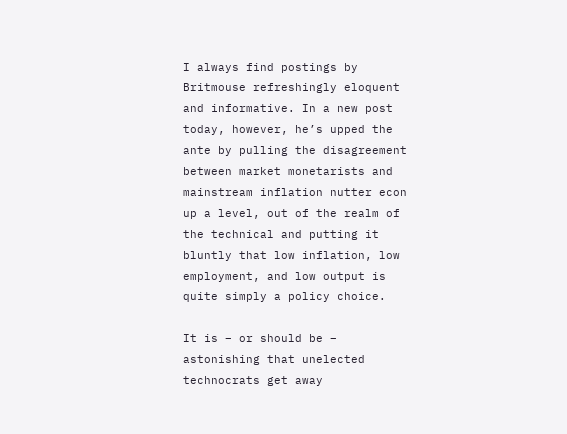I always find postings by Britmouse refreshingly eloquent and informative. In a new post today, however, he’s upped the ante by pulling the disagreement between market monetarists and mainstream inflation nutter econ up a level, out of the realm of the technical and putting it bluntly that low inflation, low employment, and low output is quite simply a policy choice.

It is – or should be – astonishing that unelected technocrats get away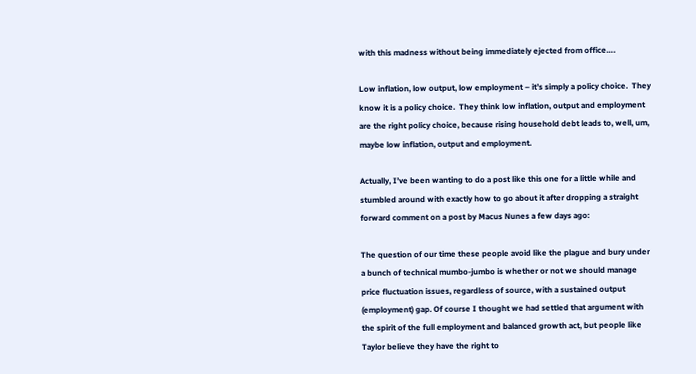with this madness without being immediately ejected from office….

Low inflation, low output, low employment – it’s simply a policy choice.  They know it is a policy choice.  They think low inflation, output and employment are the right policy choice, because rising household debt leads to, well, um, maybe low inflation, output and employment.

Actually, I’ve been wanting to do a post like this one for a little while and stumbled around with exactly how to go about it after dropping a straight forward comment on a post by Macus Nunes a few days ago:

The question of our time these people avoid like the plague and bury under a bunch of technical mumbo-jumbo is whether or not we should manage price fluctuation issues, regardless of source, with a sustained output (employment) gap. Of course I thought we had settled that argument with the spirit of the full employment and balanced growth act, but people like Taylor believe they have the right to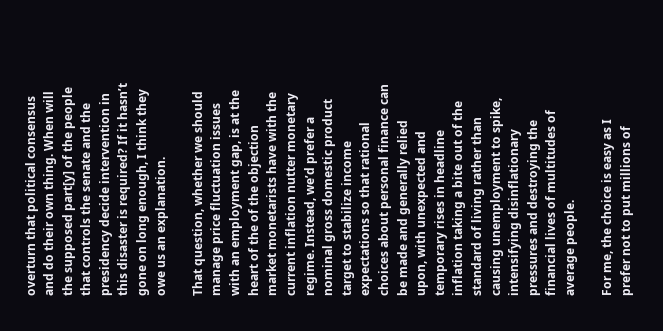overturn that political consensus and do their own thing. When will the supposed part[y] of the people that controls the senate and the presidency decide intervention in this disaster is required? If it hasn’t gone on long enough, I think they owe us an explanation.

That question, whether we should manage price fluctuation issues with an employment gap, is at the heart of the of the objection market monetarists have with the current inflation nutter monetary regime. Instead, we’d prefer a nominal gross domestic product target to stabilize income expectations so that rational choices about personal finance can be made and generally relied upon, with unexpected and temporary rises in headline inflation taking a bite out of the standard of living rather than causing unemployment to spike, intensifying disinflationary pressures and destroying the financial lives of multitudes of average people.

For me, the choice is easy as I prefer not to put millions of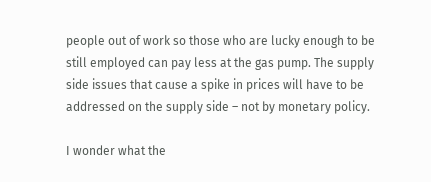people out of work so those who are lucky enough to be still employed can pay less at the gas pump. The supply side issues that cause a spike in prices will have to be addressed on the supply side – not by monetary policy.

I wonder what the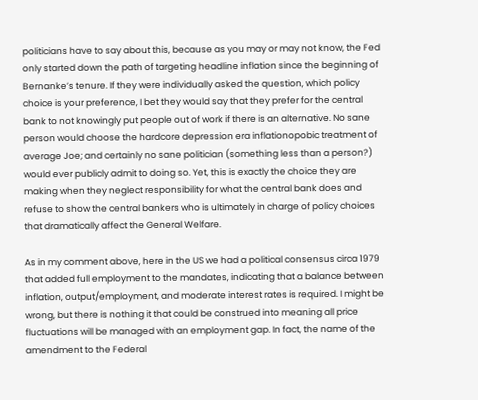politicians have to say about this, because as you may or may not know, the Fed only started down the path of targeting headline inflation since the beginning of Bernanke’s tenure. If they were individually asked the question, which policy choice is your preference, I bet they would say that they prefer for the central bank to not knowingly put people out of work if there is an alternative. No sane person would choose the hardcore depression era inflationopobic treatment of average Joe; and certainly no sane politician (something less than a person?) would ever publicly admit to doing so. Yet, this is exactly the choice they are making when they neglect responsibility for what the central bank does and refuse to show the central bankers who is ultimately in charge of policy choices that dramatically affect the General Welfare.

As in my comment above, here in the US we had a political consensus circa 1979 that added full employment to the mandates, indicating that a balance between inflation, output/employment, and moderate interest rates is required. I might be wrong, but there is nothing it that could be construed into meaning all price fluctuations will be managed with an employment gap. In fact, the name of the amendment to the Federal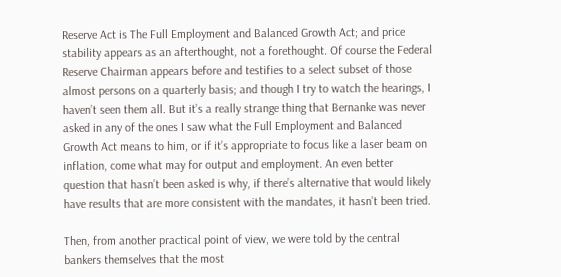Reserve Act is The Full Employment and Balanced Growth Act; and price stability appears as an afterthought, not a forethought. Of course the Federal Reserve Chairman appears before and testifies to a select subset of those almost persons on a quarterly basis; and though I try to watch the hearings, I haven’t seen them all. But it’s a really strange thing that Bernanke was never asked in any of the ones I saw what the Full Employment and Balanced Growth Act means to him, or if it’s appropriate to focus like a laser beam on inflation, come what may for output and employment. An even better question that hasn’t been asked is why, if there’s alternative that would likely have results that are more consistent with the mandates, it hasn’t been tried.

Then, from another practical point of view, we were told by the central bankers themselves that the most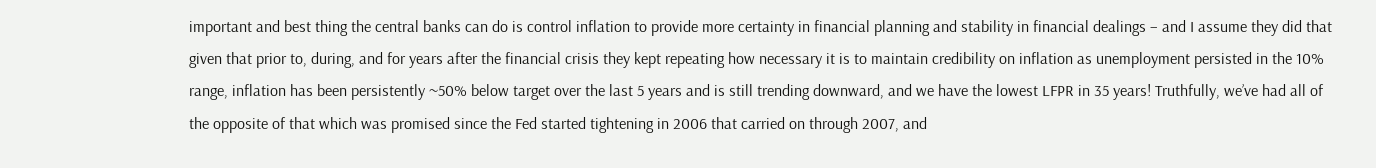important and best thing the central banks can do is control inflation to provide more certainty in financial planning and stability in financial dealings – and I assume they did that given that prior to, during, and for years after the financial crisis they kept repeating how necessary it is to maintain credibility on inflation as unemployment persisted in the 10% range, inflation has been persistently ~50% below target over the last 5 years and is still trending downward, and we have the lowest LFPR in 35 years! Truthfully, we’ve had all of the opposite of that which was promised since the Fed started tightening in 2006 that carried on through 2007, and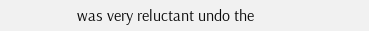was very reluctant undo the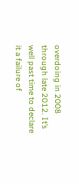overdoing in 2008 through late 2012. It’s well past time to declare it a failure of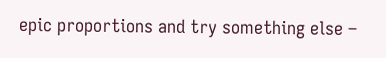epic proportions and try something else –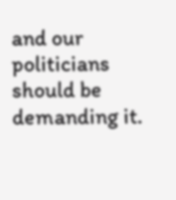and our politicians should be demanding it.